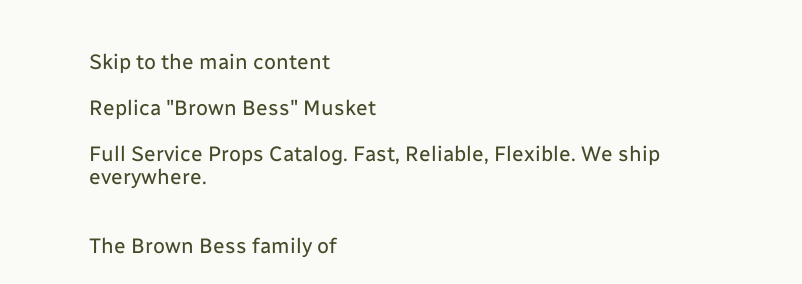Skip to the main content

Replica "Brown Bess" Musket

Full Service Props Catalog. Fast, Reliable, Flexible. We ship everywhere.


The Brown Bess family of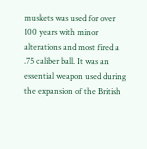muskets was used for over 100 years with minor alterations and most fired a .75 caliber ball. It was an essential weapon used during the expansion of the British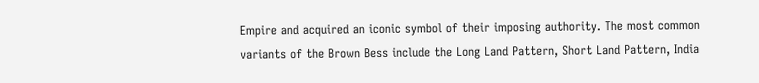Empire and acquired an iconic symbol of their imposing authority. The most common variants of the Brown Bess include the Long Land Pattern, Short Land Pattern, India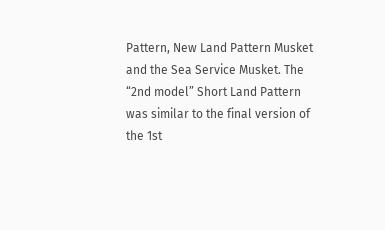Pattern, New Land Pattern Musket and the Sea Service Musket. The “2nd model” Short Land Pattern was similar to the final version of the 1st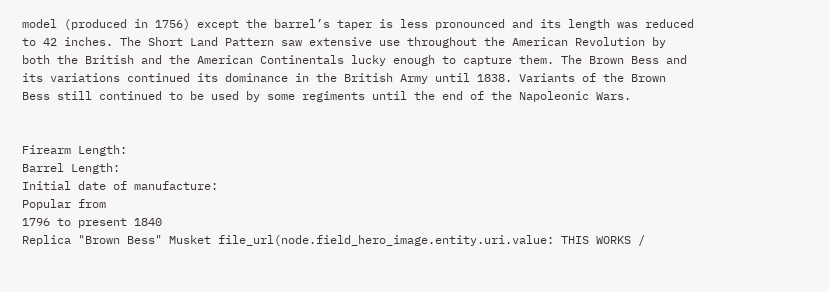model (produced in 1756) except the barrel’s taper is less pronounced and its length was reduced to 42 inches. The Short Land Pattern saw extensive use throughout the American Revolution by both the British and the American Continentals lucky enough to capture them. The Brown Bess and its variations continued its dominance in the British Army until 1838. Variants of the Brown Bess still continued to be used by some regiments until the end of the Napoleonic Wars.


Firearm Length:
Barrel Length:
Initial date of manufacture:
Popular from
1796 to present 1840
Replica "Brown Bess" Musket file_url(node.field_hero_image.entity.uri.value: THIS WORKS /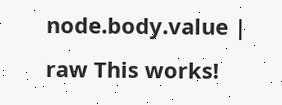node.body.value | raw This works!